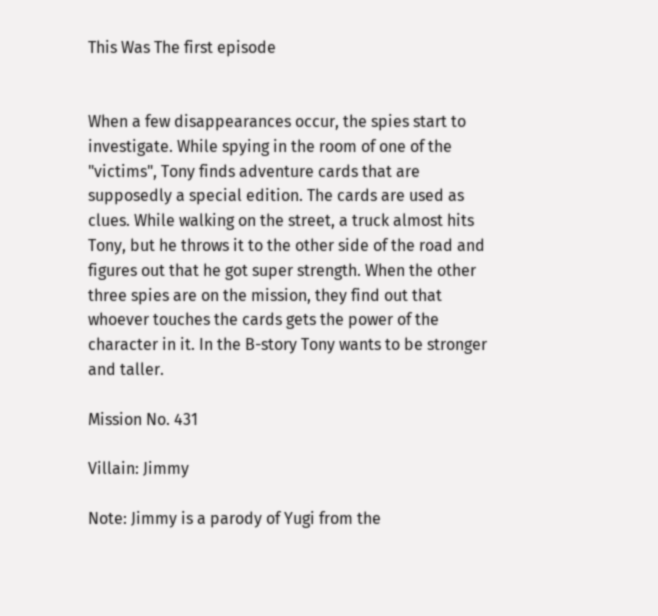This Was The first episode


When a few disappearances occur, the spies start to investigate. While spying in the room of one of the "victims", Tony finds adventure cards that are supposedly a special edition. The cards are used as clues. While walking on the street, a truck almost hits Tony, but he throws it to the other side of the road and figures out that he got super strength. When the other three spies are on the mission, they find out that whoever touches the cards gets the power of the character in it. In the B-story Tony wants to be stronger and taller.

Mission No. 431

Villain: Jimmy

Note: Jimmy is a parody of Yugi from the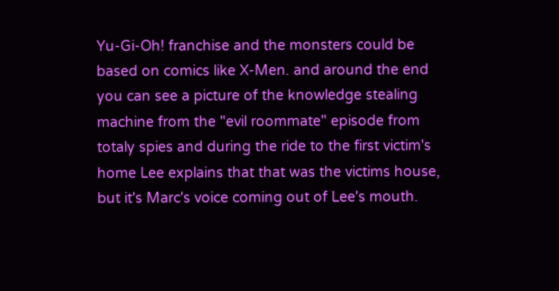Yu-Gi-Oh! franchise and the monsters could be based on comics like X-Men. and around the end you can see a picture of the knowledge stealing machine from the "evil roommate" episode from totaly spies and during the ride to the first victim's home Lee explains that that was the victims house, but it's Marc's voice coming out of Lee's mouth.